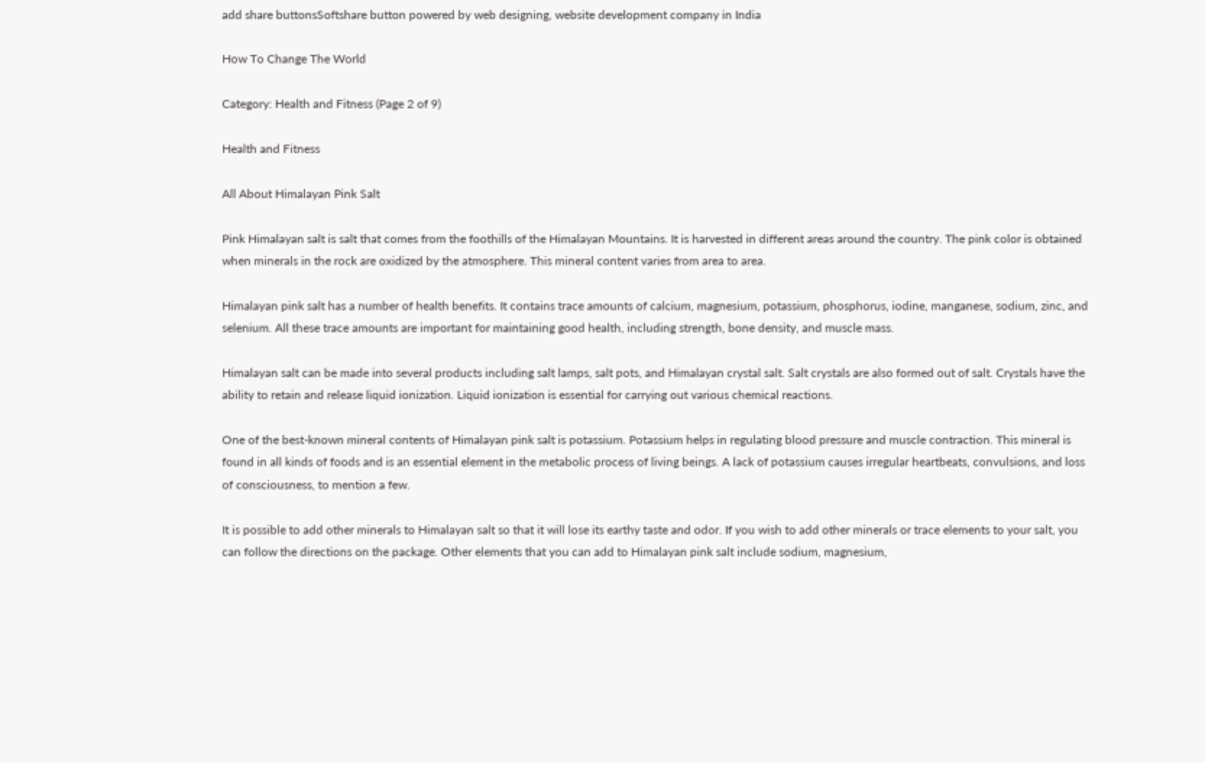add share buttonsSoftshare button powered by web designing, website development company in India

How To Change The World

Category: Health and Fitness (Page 2 of 9)

Health and Fitness

All About Himalayan Pink Salt

Pink Himalayan salt is salt that comes from the foothills of the Himalayan Mountains. It is harvested in different areas around the country. The pink color is obtained when minerals in the rock are oxidized by the atmosphere. This mineral content varies from area to area.

Himalayan pink salt has a number of health benefits. It contains trace amounts of calcium, magnesium, potassium, phosphorus, iodine, manganese, sodium, zinc, and selenium. All these trace amounts are important for maintaining good health, including strength, bone density, and muscle mass.

Himalayan salt can be made into several products including salt lamps, salt pots, and Himalayan crystal salt. Salt crystals are also formed out of salt. Crystals have the ability to retain and release liquid ionization. Liquid ionization is essential for carrying out various chemical reactions.

One of the best-known mineral contents of Himalayan pink salt is potassium. Potassium helps in regulating blood pressure and muscle contraction. This mineral is found in all kinds of foods and is an essential element in the metabolic process of living beings. A lack of potassium causes irregular heartbeats, convulsions, and loss of consciousness, to mention a few.

It is possible to add other minerals to Himalayan salt so that it will lose its earthy taste and odor. If you wish to add other minerals or trace elements to your salt, you can follow the directions on the package. Other elements that you can add to Himalayan pink salt include sodium, magnesium,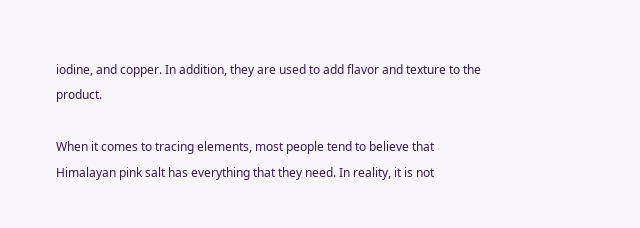iodine, and copper. In addition, they are used to add flavor and texture to the product.

When it comes to tracing elements, most people tend to believe that Himalayan pink salt has everything that they need. In reality, it is not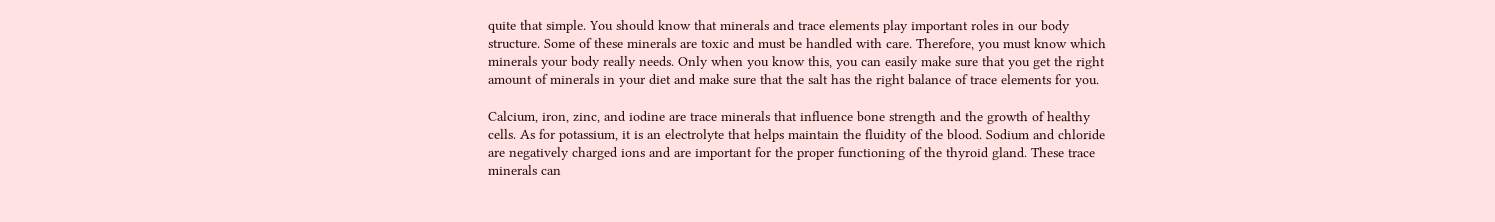quite that simple. You should know that minerals and trace elements play important roles in our body structure. Some of these minerals are toxic and must be handled with care. Therefore, you must know which minerals your body really needs. Only when you know this, you can easily make sure that you get the right amount of minerals in your diet and make sure that the salt has the right balance of trace elements for you.

Calcium, iron, zinc, and iodine are trace minerals that influence bone strength and the growth of healthy cells. As for potassium, it is an electrolyte that helps maintain the fluidity of the blood. Sodium and chloride are negatively charged ions and are important for the proper functioning of the thyroid gland. These trace minerals can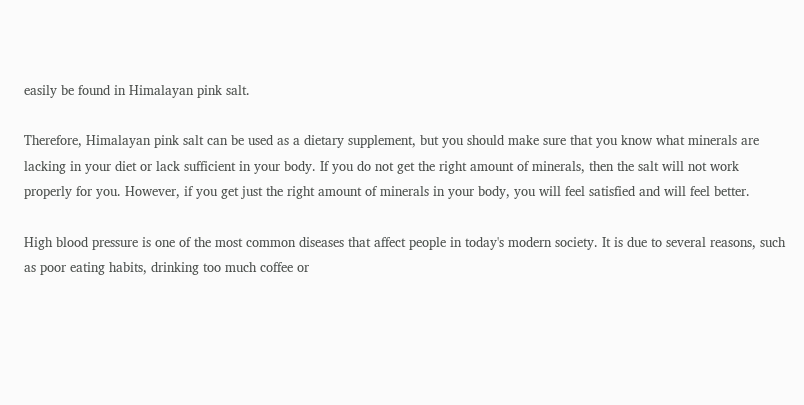easily be found in Himalayan pink salt.

Therefore, Himalayan pink salt can be used as a dietary supplement, but you should make sure that you know what minerals are lacking in your diet or lack sufficient in your body. If you do not get the right amount of minerals, then the salt will not work properly for you. However, if you get just the right amount of minerals in your body, you will feel satisfied and will feel better.

High blood pressure is one of the most common diseases that affect people in today's modern society. It is due to several reasons, such as poor eating habits, drinking too much coffee or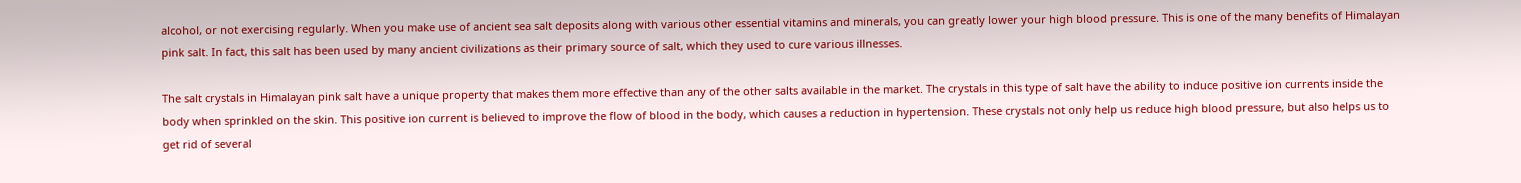alcohol, or not exercising regularly. When you make use of ancient sea salt deposits along with various other essential vitamins and minerals, you can greatly lower your high blood pressure. This is one of the many benefits of Himalayan pink salt. In fact, this salt has been used by many ancient civilizations as their primary source of salt, which they used to cure various illnesses.

The salt crystals in Himalayan pink salt have a unique property that makes them more effective than any of the other salts available in the market. The crystals in this type of salt have the ability to induce positive ion currents inside the body when sprinkled on the skin. This positive ion current is believed to improve the flow of blood in the body, which causes a reduction in hypertension. These crystals not only help us reduce high blood pressure, but also helps us to get rid of several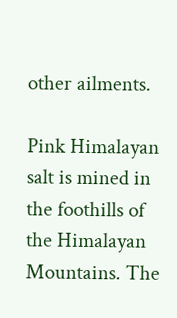other ailments.

Pink Himalayan salt is mined in the foothills of the Himalayan Mountains. The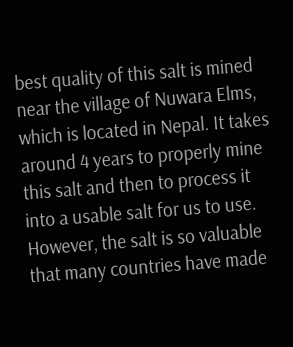best quality of this salt is mined near the village of Nuwara Elms, which is located in Nepal. It takes around 4 years to properly mine this salt and then to process it into a usable salt for us to use. However, the salt is so valuable that many countries have made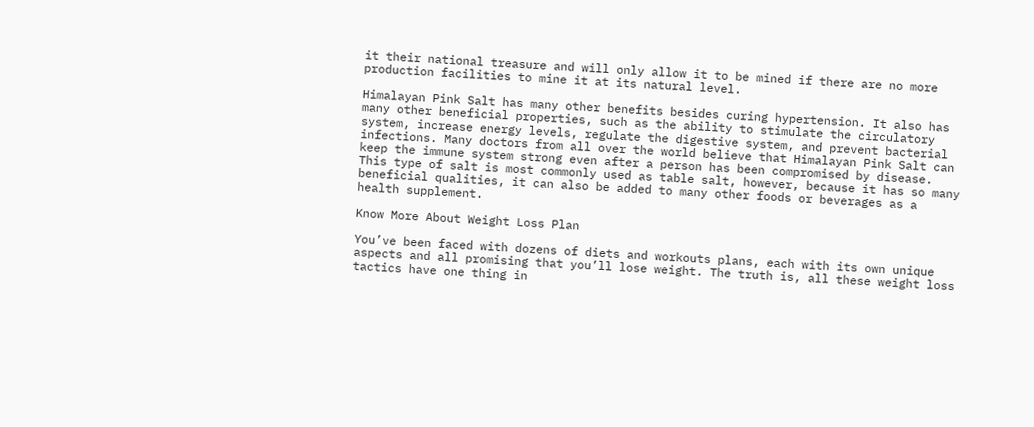it their national treasure and will only allow it to be mined if there are no more production facilities to mine it at its natural level.

Himalayan Pink Salt has many other benefits besides curing hypertension. It also has many other beneficial properties, such as the ability to stimulate the circulatory system, increase energy levels, regulate the digestive system, and prevent bacterial infections. Many doctors from all over the world believe that Himalayan Pink Salt can keep the immune system strong even after a person has been compromised by disease. This type of salt is most commonly used as table salt, however, because it has so many beneficial qualities, it can also be added to many other foods or beverages as a health supplement.

Know More About Weight Loss Plan

You’ve been faced with dozens of diets and workouts plans, each with its own unique aspects and all promising that you’ll lose weight. The truth is, all these weight loss tactics have one thing in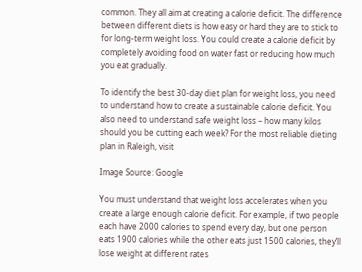common. They all aim at creating a calorie deficit. The difference between different diets is how easy or hard they are to stick to for long-term weight loss. You could create a calorie deficit by completely avoiding food on water fast or reducing how much you eat gradually.

To identify the best 30-day diet plan for weight loss, you need to understand how to create a sustainable calorie deficit. You also need to understand safe weight loss – how many kilos should you be cutting each week? For the most reliable dieting plan in Raleigh, visit

Image Source: Google

You must understand that weight loss accelerates when you create a large enough calorie deficit. For example, if two people each have 2000 calories to spend every day, but one person eats 1900 calories while the other eats just 1500 calories, they’ll lose weight at different rates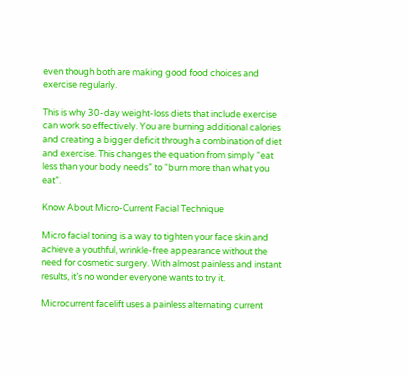even though both are making good food choices and exercise regularly.

This is why 30-day weight-loss diets that include exercise can work so effectively. You are burning additional calories and creating a bigger deficit through a combination of diet and exercise. This changes the equation from simply “eat less than your body needs” to “burn more than what you eat”.

Know About Micro-Current Facial Technique

Micro facial toning is a way to tighten your face skin and achieve a youthful, wrinkle-free appearance without the need for cosmetic surgery. With almost painless and instant results, it’s no wonder everyone wants to try it.

Microcurrent facelift uses a painless alternating current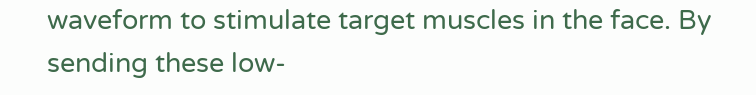waveform to stimulate target muscles in the face. By sending these low-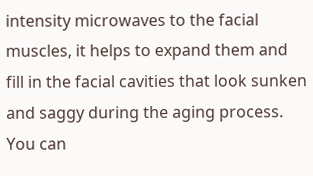intensity microwaves to the facial muscles, it helps to expand them and fill in the facial cavities that look sunken and saggy during the aging process. You can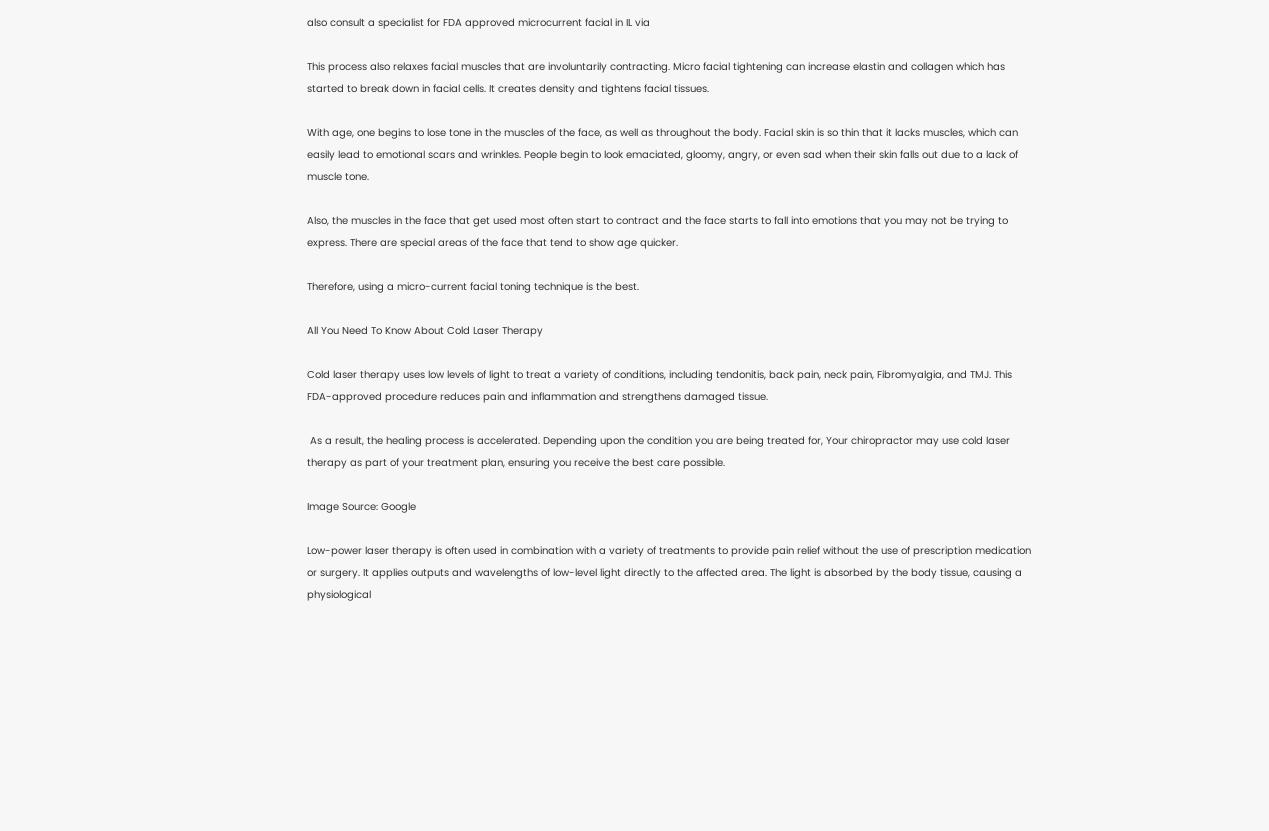also consult a specialist for FDA approved microcurrent facial in IL via

This process also relaxes facial muscles that are involuntarily contracting. Micro facial tightening can increase elastin and collagen which has started to break down in facial cells. It creates density and tightens facial tissues.

With age, one begins to lose tone in the muscles of the face, as well as throughout the body. Facial skin is so thin that it lacks muscles, which can easily lead to emotional scars and wrinkles. People begin to look emaciated, gloomy, angry, or even sad when their skin falls out due to a lack of muscle tone.

Also, the muscles in the face that get used most often start to contract and the face starts to fall into emotions that you may not be trying to express. There are special areas of the face that tend to show age quicker.

Therefore, using a micro-current facial toning technique is the best.

All You Need To Know About Cold Laser Therapy

Cold laser therapy uses low levels of light to treat a variety of conditions, including tendonitis, back pain, neck pain, Fibromyalgia, and TMJ. This FDA-approved procedure reduces pain and inflammation and strengthens damaged tissue.

 As a result, the healing process is accelerated. Depending upon the condition you are being treated for, Your chiropractor may use cold laser therapy as part of your treatment plan, ensuring you receive the best care possible.

Image Source: Google

Low-power laser therapy is often used in combination with a variety of treatments to provide pain relief without the use of prescription medication or surgery. It applies outputs and wavelengths of low-level light directly to the affected area. The light is absorbed by the body tissue, causing a physiological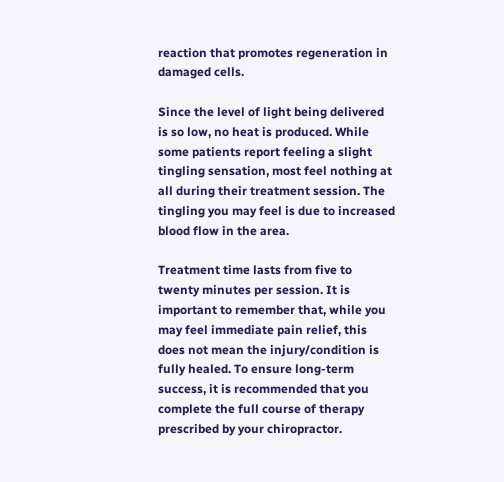reaction that promotes regeneration in damaged cells.

Since the level of light being delivered is so low, no heat is produced. While some patients report feeling a slight tingling sensation, most feel nothing at all during their treatment session. The tingling you may feel is due to increased blood flow in the area.

Treatment time lasts from five to twenty minutes per session. It is important to remember that, while you may feel immediate pain relief, this does not mean the injury/condition is fully healed. To ensure long-term success, it is recommended that you complete the full course of therapy prescribed by your chiropractor.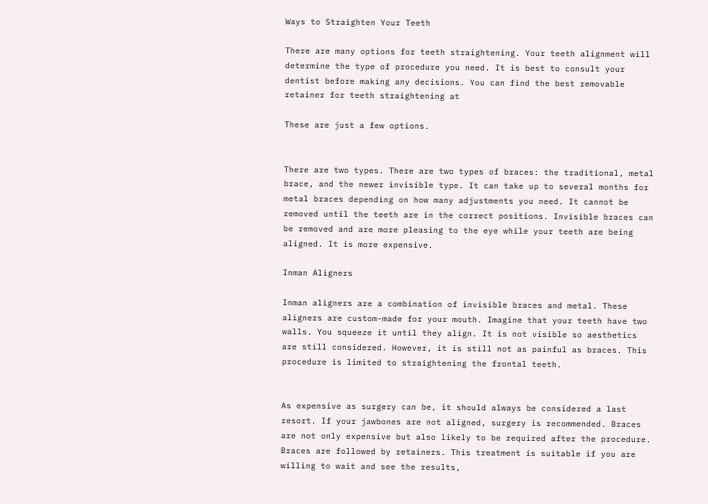Ways to Straighten Your Teeth

There are many options for teeth straightening. Your teeth alignment will determine the type of procedure you need. It is best to consult your dentist before making any decisions. You can find the best removable retainer for teeth straightening at

These are just a few options.


There are two types. There are two types of braces: the traditional, metal brace, and the newer invisible type. It can take up to several months for metal braces depending on how many adjustments you need. It cannot be removed until the teeth are in the correct positions. Invisible braces can be removed and are more pleasing to the eye while your teeth are being aligned. It is more expensive.

Inman Aligners

Inman aligners are a combination of invisible braces and metal. These aligners are custom-made for your mouth. Imagine that your teeth have two walls. You squeeze it until they align. It is not visible so aesthetics are still considered. However, it is still not as painful as braces. This procedure is limited to straightening the frontal teeth.


As expensive as surgery can be, it should always be considered a last resort. If your jawbones are not aligned, surgery is recommended. Braces are not only expensive but also likely to be required after the procedure. Braces are followed by retainers. This treatment is suitable if you are willing to wait and see the results,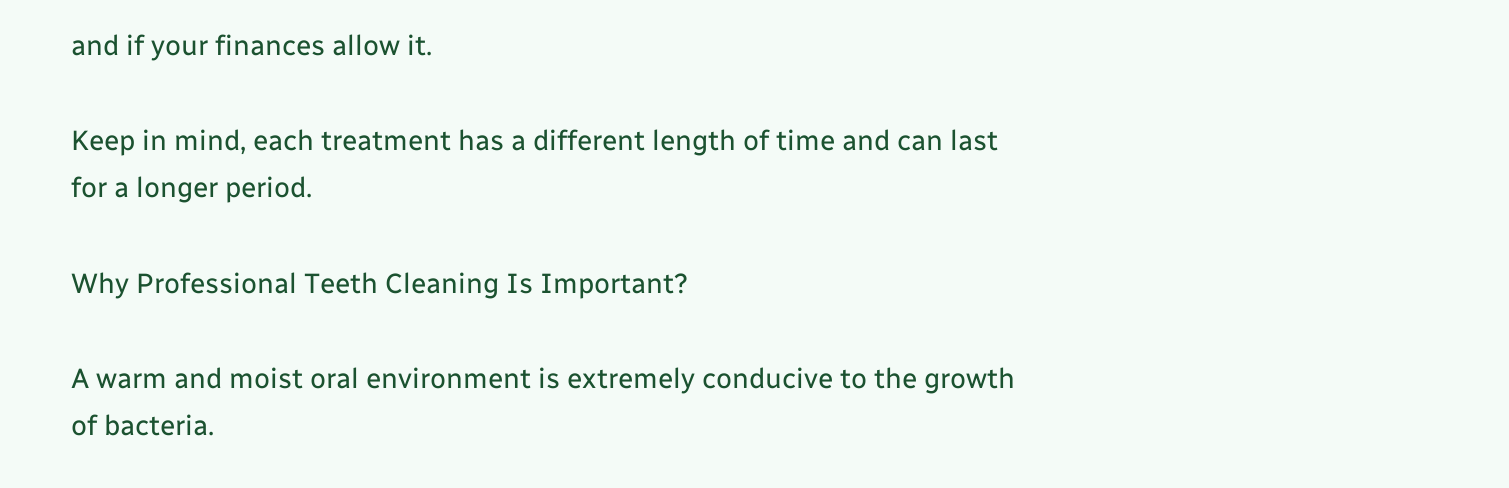and if your finances allow it.

Keep in mind, each treatment has a different length of time and can last for a longer period.

Why Professional Teeth Cleaning Is Important?

A warm and moist oral environment is extremely conducive to the growth of bacteria.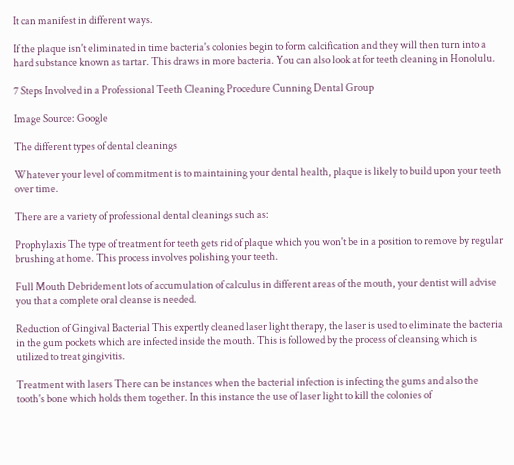It can manifest in different ways.

If the plaque isn't eliminated in time bacteria's colonies begin to form calcification and they will then turn into a hard substance known as tartar. This draws in more bacteria. You can also look at for teeth cleaning in Honolulu.

7 Steps Involved in a Professional Teeth Cleaning Procedure Cunning Dental Group

Image Source: Google

The different types of dental cleanings

Whatever your level of commitment is to maintaining your dental health, plaque is likely to build upon your teeth over time.

There are a variety of professional dental cleanings such as:

Prophylaxis The type of treatment for teeth gets rid of plaque which you won't be in a position to remove by regular brushing at home. This process involves polishing your teeth.

Full Mouth Debridement lots of accumulation of calculus in different areas of the mouth, your dentist will advise you that a complete oral cleanse is needed.

Reduction of Gingival Bacterial This expertly cleaned laser light therapy, the laser is used to eliminate the bacteria in the gum pockets which are infected inside the mouth. This is followed by the process of cleansing which is utilized to treat gingivitis.

Treatment with lasers There can be instances when the bacterial infection is infecting the gums and also the tooth's bone which holds them together. In this instance the use of laser light to kill the colonies of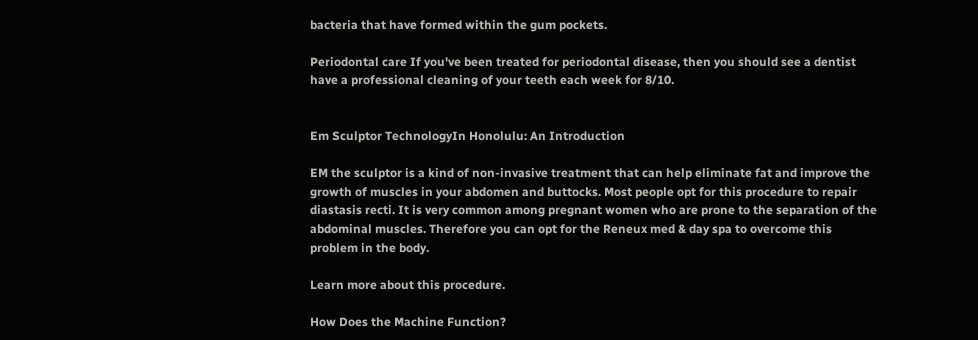bacteria that have formed within the gum pockets.

Periodontal care If you've been treated for periodontal disease, then you should see a dentist have a professional cleaning of your teeth each week for 8/10.


Em Sculptor TechnologyIn Honolulu: An Introduction

EM the sculptor is a kind of non-invasive treatment that can help eliminate fat and improve the growth of muscles in your abdomen and buttocks. Most people opt for this procedure to repair diastasis recti. It is very common among pregnant women who are prone to the separation of the abdominal muscles. Therefore you can opt for the Reneux med & day spa to overcome this problem in the body.

Learn more about this procedure.

How Does the Machine Function?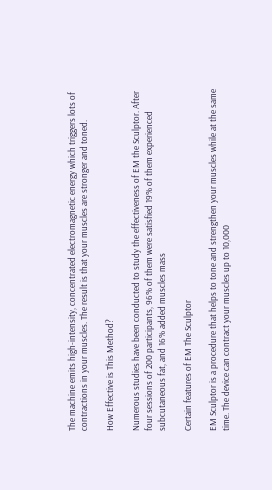The machine emits high-intensity, concentrated electromagnetic energy which triggers lots of contractions in your muscles. The result is that your muscles are stronger and toned.

How Effective is This Method?

Numerous studies have been conducted to study the effectiveness of EM the Sculptor. After four sessions of 200 participants, 96% of them were satisfied 19% of them experienced subcutaneous fat, and 16% added muscles mass

Certain features of EM The Sculptor

EM Sculptor is a procedure that helps to tone and strengthen your muscles while at the same time. The device can contract your muscles up to 10,000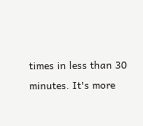times in less than 30 minutes. It's more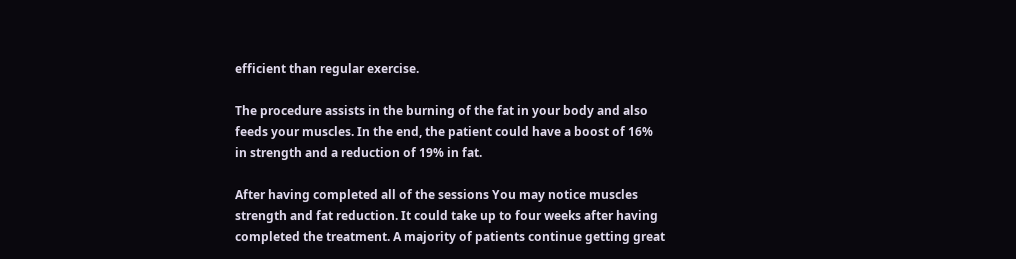efficient than regular exercise.

The procedure assists in the burning of the fat in your body and also feeds your muscles. In the end, the patient could have a boost of 16% in strength and a reduction of 19% in fat.

After having completed all of the sessions You may notice muscles strength and fat reduction. It could take up to four weeks after having completed the treatment. A majority of patients continue getting great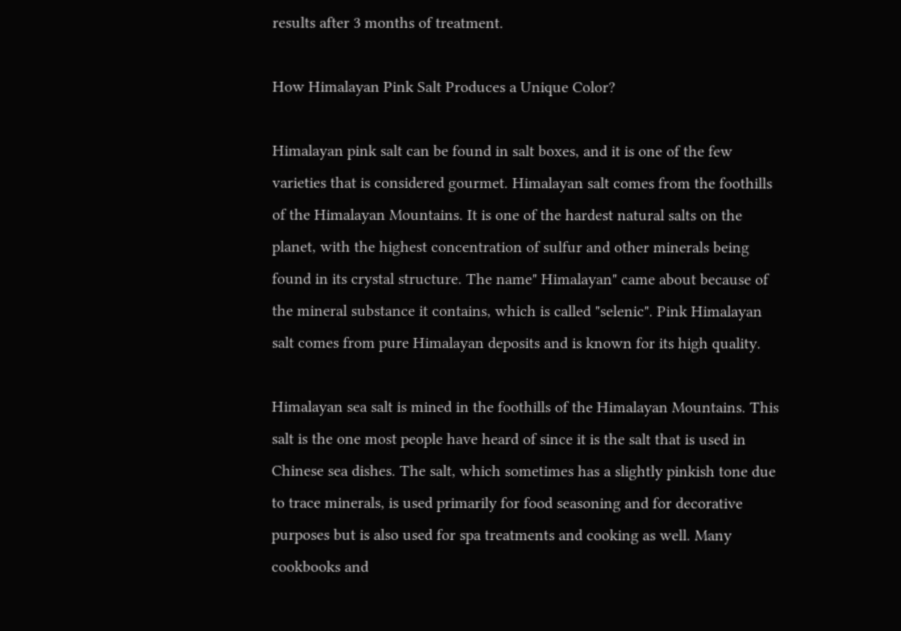results after 3 months of treatment.

How Himalayan Pink Salt Produces a Unique Color?

Himalayan pink salt can be found in salt boxes, and it is one of the few varieties that is considered gourmet. Himalayan salt comes from the foothills of the Himalayan Mountains. It is one of the hardest natural salts on the planet, with the highest concentration of sulfur and other minerals being found in its crystal structure. The name" Himalayan" came about because of the mineral substance it contains, which is called "selenic". Pink Himalayan salt comes from pure Himalayan deposits and is known for its high quality.

Himalayan sea salt is mined in the foothills of the Himalayan Mountains. This salt is the one most people have heard of since it is the salt that is used in Chinese sea dishes. The salt, which sometimes has a slightly pinkish tone due to trace minerals, is used primarily for food seasoning and for decorative purposes but is also used for spa treatments and cooking as well. Many cookbooks and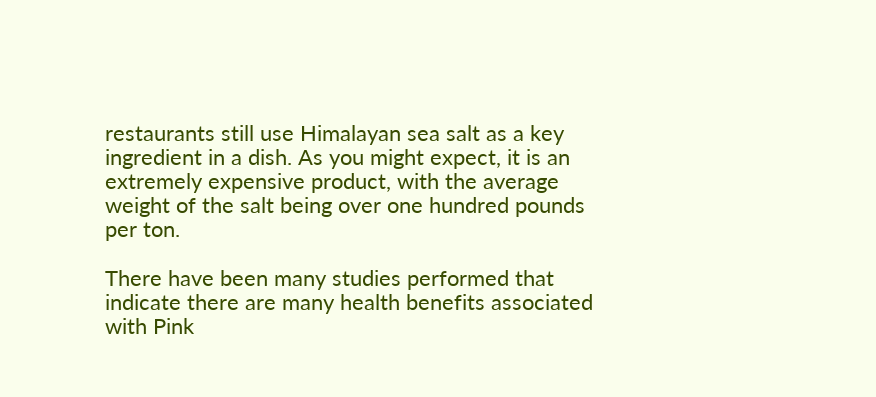restaurants still use Himalayan sea salt as a key ingredient in a dish. As you might expect, it is an extremely expensive product, with the average weight of the salt being over one hundred pounds per ton.

There have been many studies performed that indicate there are many health benefits associated with Pink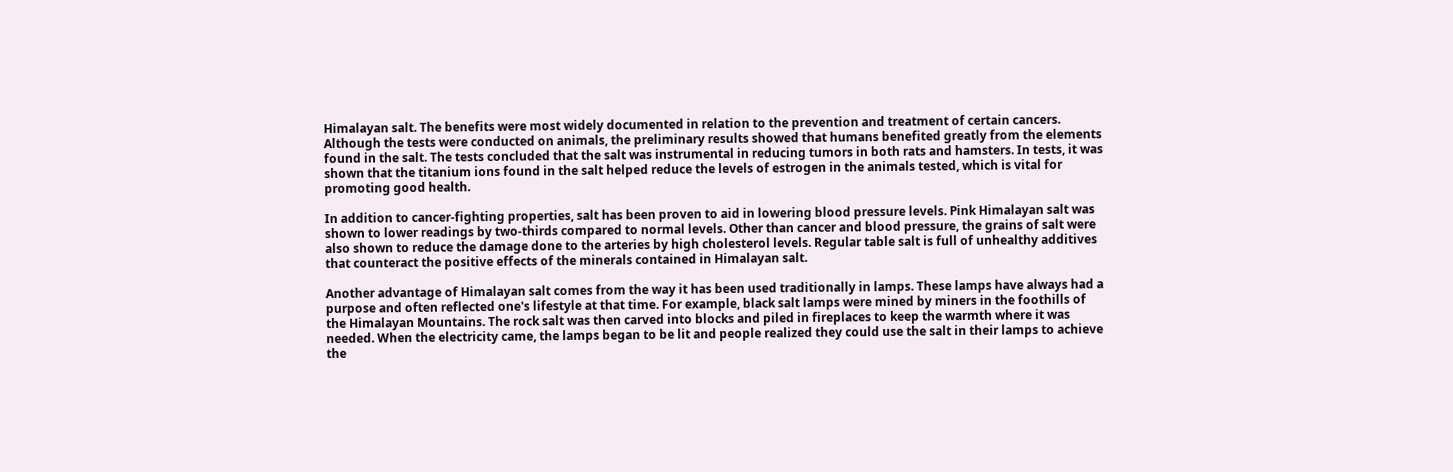Himalayan salt. The benefits were most widely documented in relation to the prevention and treatment of certain cancers. Although the tests were conducted on animals, the preliminary results showed that humans benefited greatly from the elements found in the salt. The tests concluded that the salt was instrumental in reducing tumors in both rats and hamsters. In tests, it was shown that the titanium ions found in the salt helped reduce the levels of estrogen in the animals tested, which is vital for promoting good health.

In addition to cancer-fighting properties, salt has been proven to aid in lowering blood pressure levels. Pink Himalayan salt was shown to lower readings by two-thirds compared to normal levels. Other than cancer and blood pressure, the grains of salt were also shown to reduce the damage done to the arteries by high cholesterol levels. Regular table salt is full of unhealthy additives that counteract the positive effects of the minerals contained in Himalayan salt.

Another advantage of Himalayan salt comes from the way it has been used traditionally in lamps. These lamps have always had a purpose and often reflected one's lifestyle at that time. For example, black salt lamps were mined by miners in the foothills of the Himalayan Mountains. The rock salt was then carved into blocks and piled in fireplaces to keep the warmth where it was needed. When the electricity came, the lamps began to be lit and people realized they could use the salt in their lamps to achieve the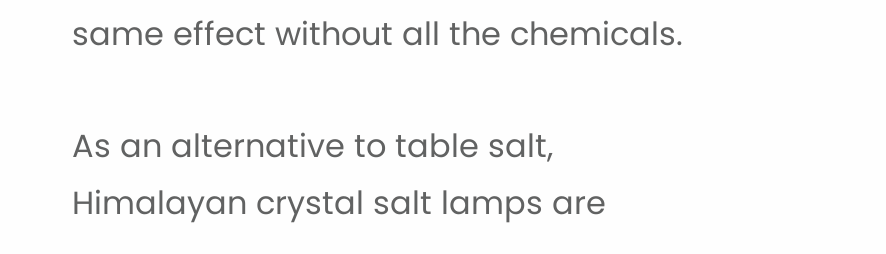same effect without all the chemicals.

As an alternative to table salt, Himalayan crystal salt lamps are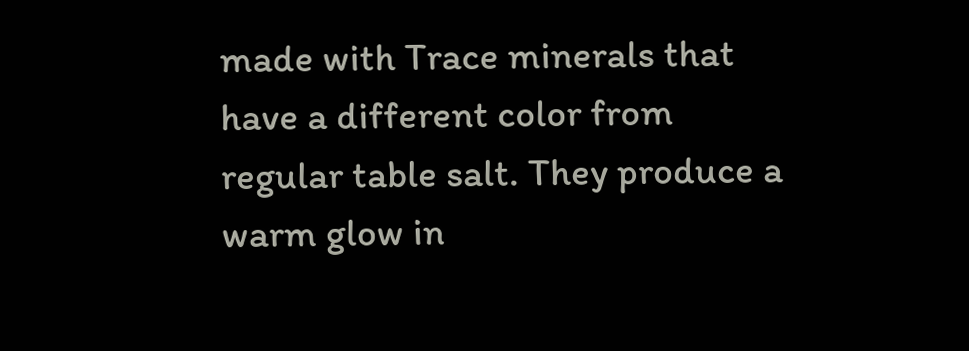made with Trace minerals that have a different color from regular table salt. They produce a warm glow in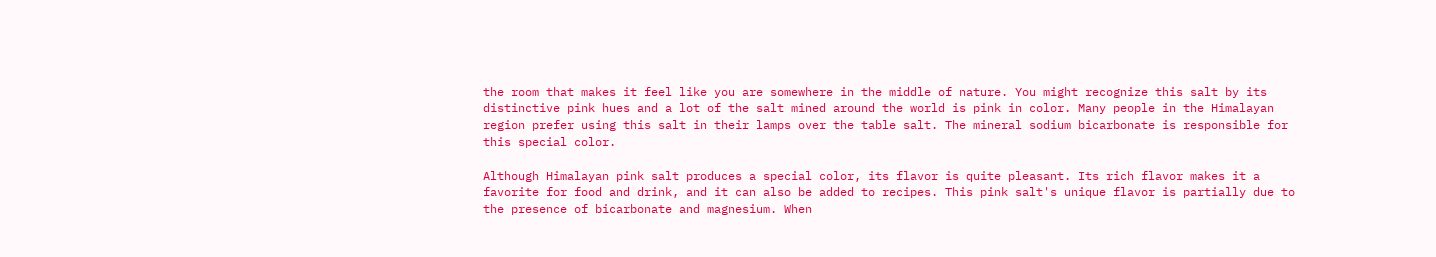the room that makes it feel like you are somewhere in the middle of nature. You might recognize this salt by its distinctive pink hues and a lot of the salt mined around the world is pink in color. Many people in the Himalayan region prefer using this salt in their lamps over the table salt. The mineral sodium bicarbonate is responsible for this special color.

Although Himalayan pink salt produces a special color, its flavor is quite pleasant. Its rich flavor makes it a favorite for food and drink, and it can also be added to recipes. This pink salt's unique flavor is partially due to the presence of bicarbonate and magnesium. When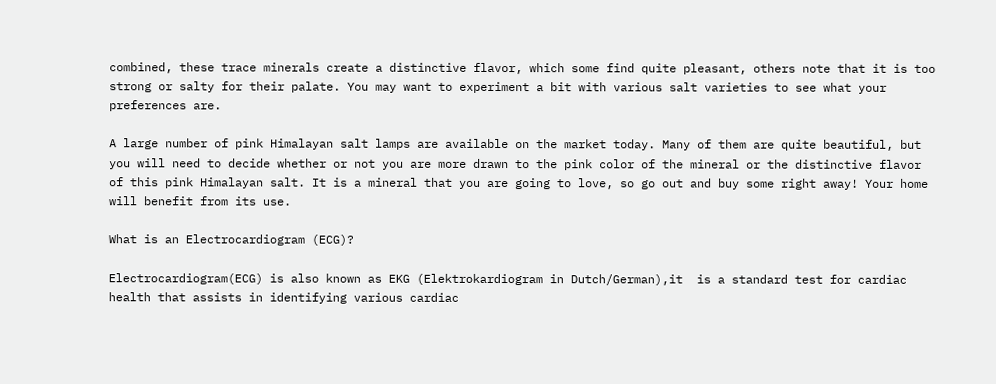combined, these trace minerals create a distinctive flavor, which some find quite pleasant, others note that it is too strong or salty for their palate. You may want to experiment a bit with various salt varieties to see what your preferences are.

A large number of pink Himalayan salt lamps are available on the market today. Many of them are quite beautiful, but you will need to decide whether or not you are more drawn to the pink color of the mineral or the distinctive flavor of this pink Himalayan salt. It is a mineral that you are going to love, so go out and buy some right away! Your home will benefit from its use.

What is an Electrocardiogram (ECG)?

Electrocardiogram(ECG) is also known as EKG (Elektrokardiogram in Dutch/German),it  is a standard test for cardiac health that assists in identifying various cardiac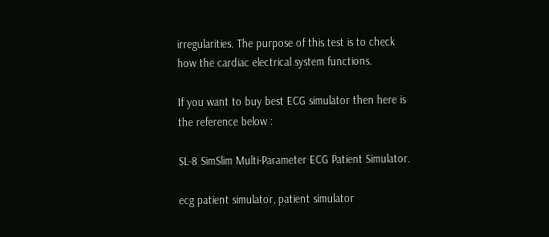irregularities. The purpose of this test is to check how the cardiac electrical system functions.

If you want to buy best ECG simulator then here is the reference below :

SL-8 SimSlim Multi-Parameter ECG Patient Simulator.

ecg patient simulator, patient simulator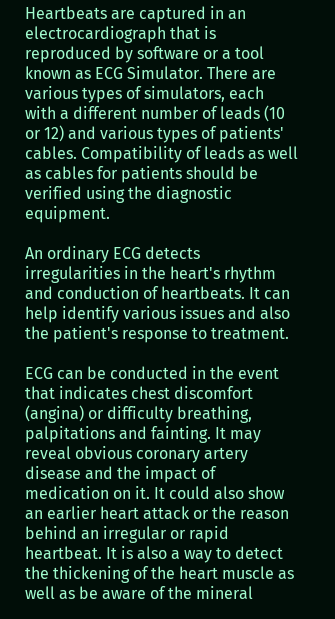Heartbeats are captured in an electrocardiograph that is reproduced by software or a tool known as ECG Simulator. There are various types of simulators, each with a different number of leads (10 or 12) and various types of patients' cables. Compatibility of leads as well as cables for patients should be verified using the diagnostic equipment.

An ordinary ECG detects irregularities in the heart's rhythm and conduction of heartbeats. It can help identify various issues and also the patient's response to treatment.

ECG can be conducted in the event that indicates chest discomfort (angina) or difficulty breathing, palpitations and fainting. It may reveal obvious coronary artery disease and the impact of medication on it. It could also show an earlier heart attack or the reason behind an irregular or rapid heartbeat. It is also a way to detect the thickening of the heart muscle as well as be aware of the mineral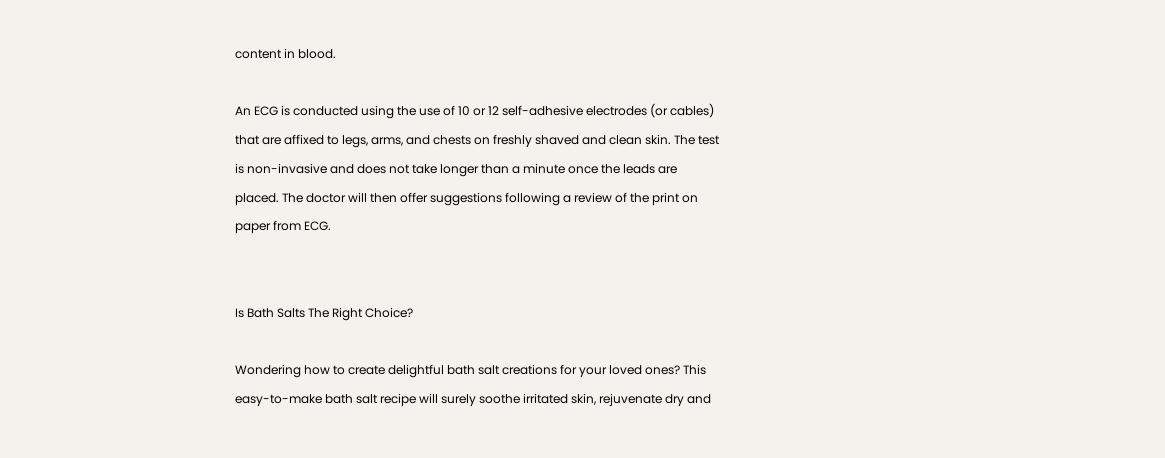content in blood.

An ECG is conducted using the use of 10 or 12 self-adhesive electrodes (or cables) that are affixed to legs, arms, and chests on freshly shaved and clean skin. The test is non-invasive and does not take longer than a minute once the leads are placed. The doctor will then offer suggestions following a review of the print on paper from ECG.


Is Bath Salts The Right Choice?

Wondering how to create delightful bath salt creations for your loved ones? This easy-to-make bath salt recipe will surely soothe irritated skin, rejuvenate dry and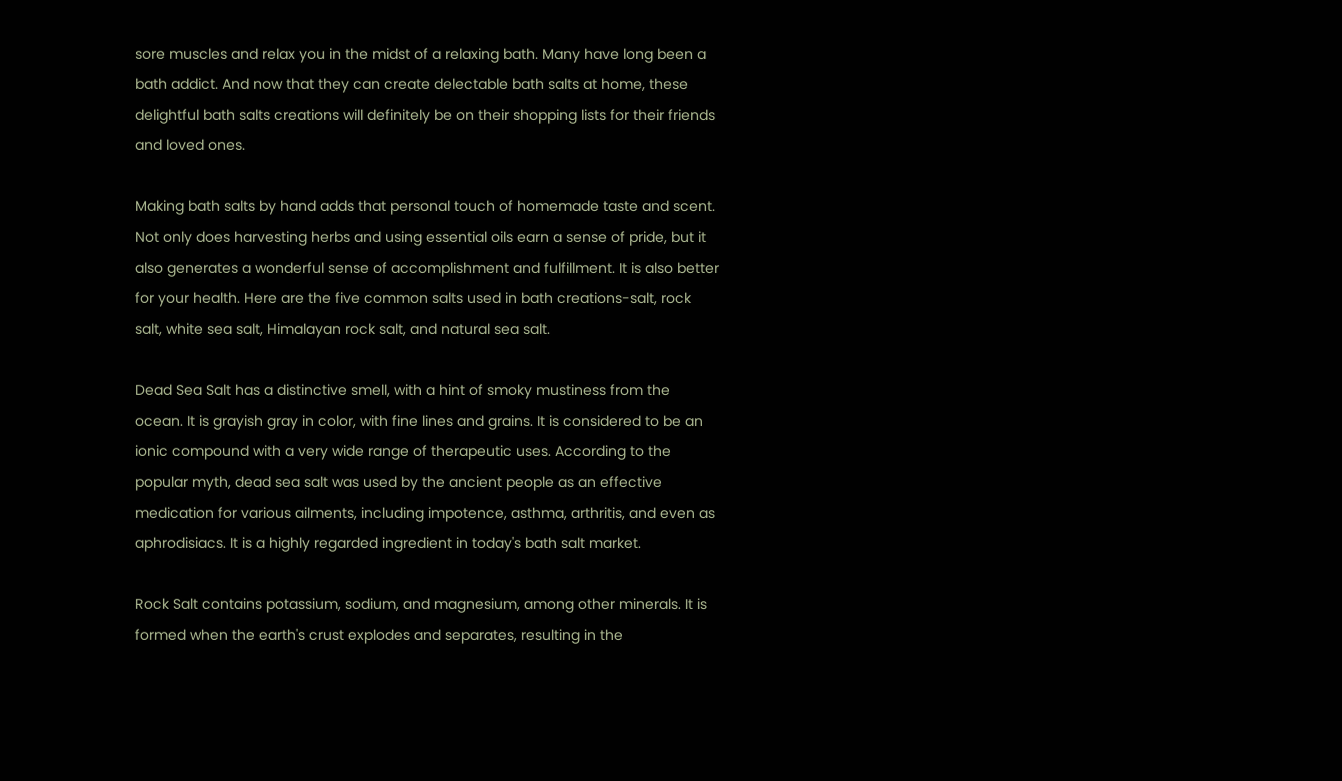sore muscles and relax you in the midst of a relaxing bath. Many have long been a bath addict. And now that they can create delectable bath salts at home, these delightful bath salts creations will definitely be on their shopping lists for their friends and loved ones.

Making bath salts by hand adds that personal touch of homemade taste and scent. Not only does harvesting herbs and using essential oils earn a sense of pride, but it also generates a wonderful sense of accomplishment and fulfillment. It is also better for your health. Here are the five common salts used in bath creations-salt, rock salt, white sea salt, Himalayan rock salt, and natural sea salt.

Dead Sea Salt has a distinctive smell, with a hint of smoky mustiness from the ocean. It is grayish gray in color, with fine lines and grains. It is considered to be an ionic compound with a very wide range of therapeutic uses. According to the popular myth, dead sea salt was used by the ancient people as an effective medication for various ailments, including impotence, asthma, arthritis, and even as aphrodisiacs. It is a highly regarded ingredient in today's bath salt market.

Rock Salt contains potassium, sodium, and magnesium, among other minerals. It is formed when the earth's crust explodes and separates, resulting in the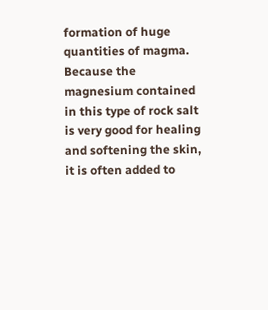formation of huge quantities of magma. Because the magnesium contained in this type of rock salt is very good for healing and softening the skin, it is often added to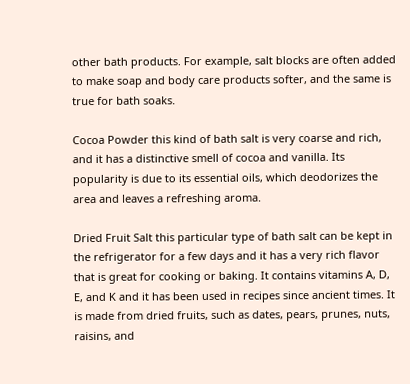other bath products. For example, salt blocks are often added to make soap and body care products softer, and the same is true for bath soaks.

Cocoa Powder this kind of bath salt is very coarse and rich, and it has a distinctive smell of cocoa and vanilla. Its popularity is due to its essential oils, which deodorizes the area and leaves a refreshing aroma.

Dried Fruit Salt this particular type of bath salt can be kept in the refrigerator for a few days and it has a very rich flavor that is great for cooking or baking. It contains vitamins A, D, E, and K and it has been used in recipes since ancient times. It is made from dried fruits, such as dates, pears, prunes, nuts, raisins, and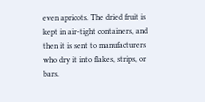even apricots. The dried fruit is kept in air-tight containers, and then it is sent to manufacturers who dry it into flakes, strips, or bars.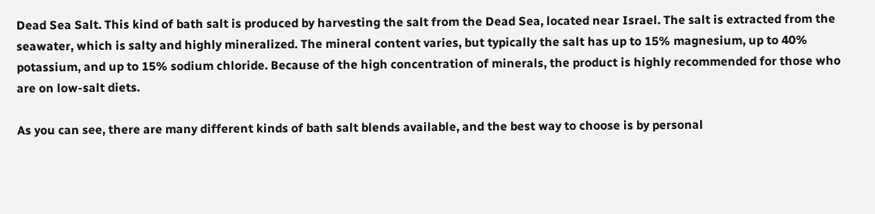Dead Sea Salt. This kind of bath salt is produced by harvesting the salt from the Dead Sea, located near Israel. The salt is extracted from the seawater, which is salty and highly mineralized. The mineral content varies, but typically the salt has up to 15% magnesium, up to 40% potassium, and up to 15% sodium chloride. Because of the high concentration of minerals, the product is highly recommended for those who are on low-salt diets.

As you can see, there are many different kinds of bath salt blends available, and the best way to choose is by personal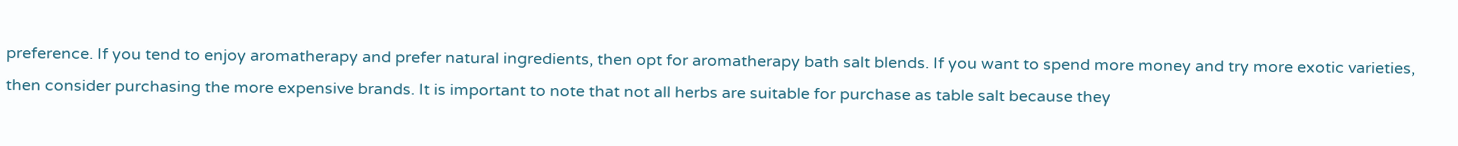preference. If you tend to enjoy aromatherapy and prefer natural ingredients, then opt for aromatherapy bath salt blends. If you want to spend more money and try more exotic varieties, then consider purchasing the more expensive brands. It is important to note that not all herbs are suitable for purchase as table salt because they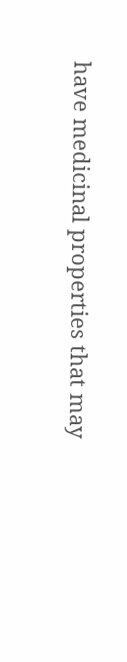have medicinal properties that may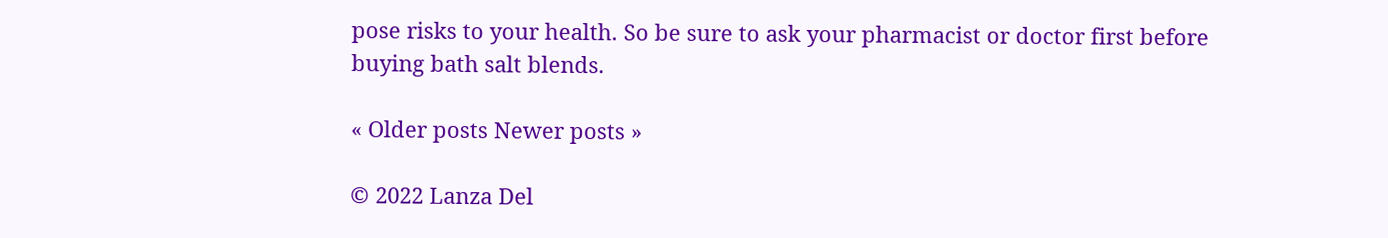pose risks to your health. So be sure to ask your pharmacist or doctor first before buying bath salt blends.

« Older posts Newer posts »

© 2022 Lanza Del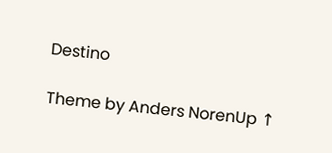Destino

Theme by Anders NorenUp ↑